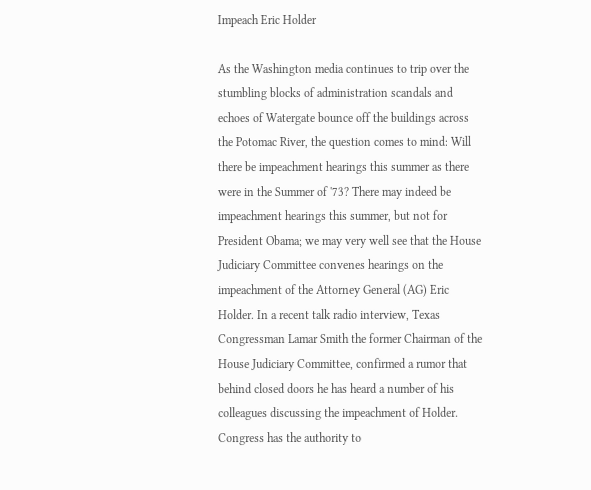Impeach Eric Holder

As the Washington media continues to trip over the stumbling blocks of administration scandals and echoes of Watergate bounce off the buildings across the Potomac River, the question comes to mind: Will there be impeachment hearings this summer as there were in the Summer of '73? There may indeed be impeachment hearings this summer, but not for President Obama; we may very well see that the House Judiciary Committee convenes hearings on the impeachment of the Attorney General (AG) Eric Holder. In a recent talk radio interview, Texas Congressman Lamar Smith the former Chairman of the House Judiciary Committee, confirmed a rumor that behind closed doors he has heard a number of his colleagues discussing the impeachment of Holder. Congress has the authority to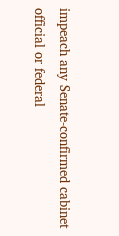impeach any Senate-confirmed cabinet official or federal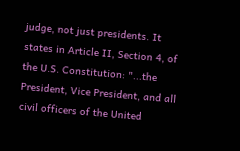judge, not just presidents. It states in Article II, Section 4, of the U.S. Constitution: "...the President, Vice President, and all civil officers of the United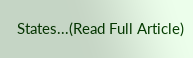States...(Read Full Article)